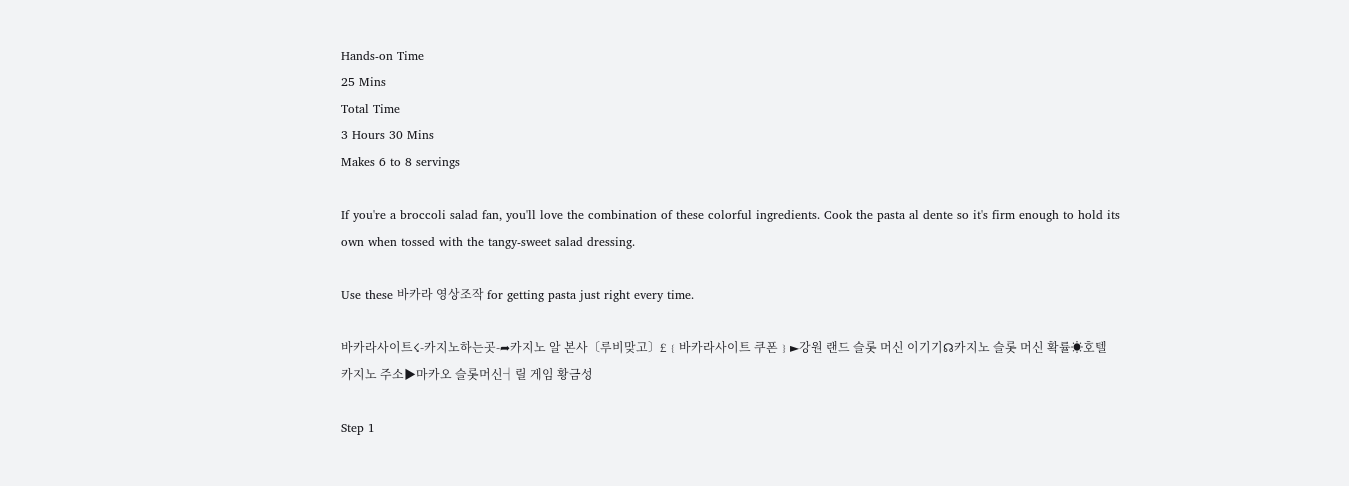Hands-on Time
25 Mins
Total Time
3 Hours 30 Mins
Makes 6 to 8 servings

If you're a broccoli salad fan, you'll love the combination of these colorful ingredients. Cook the pasta al dente so it's firm enough to hold its own when tossed with the tangy-sweet salad dressing.

Use these 바카라 영상조작 for getting pasta just right every time.

바카라사이트☇-카지노하는곳-➦카지노 알 본사〔루비맞고〕£﹛바카라사이트 쿠폰﹜►강원 랜드 슬롯 머신 이기기☊카지노 슬롯 머신 확률☀호텔카지노 주소▶마카오 슬롯머신┤릴 게임 황금성

Step 1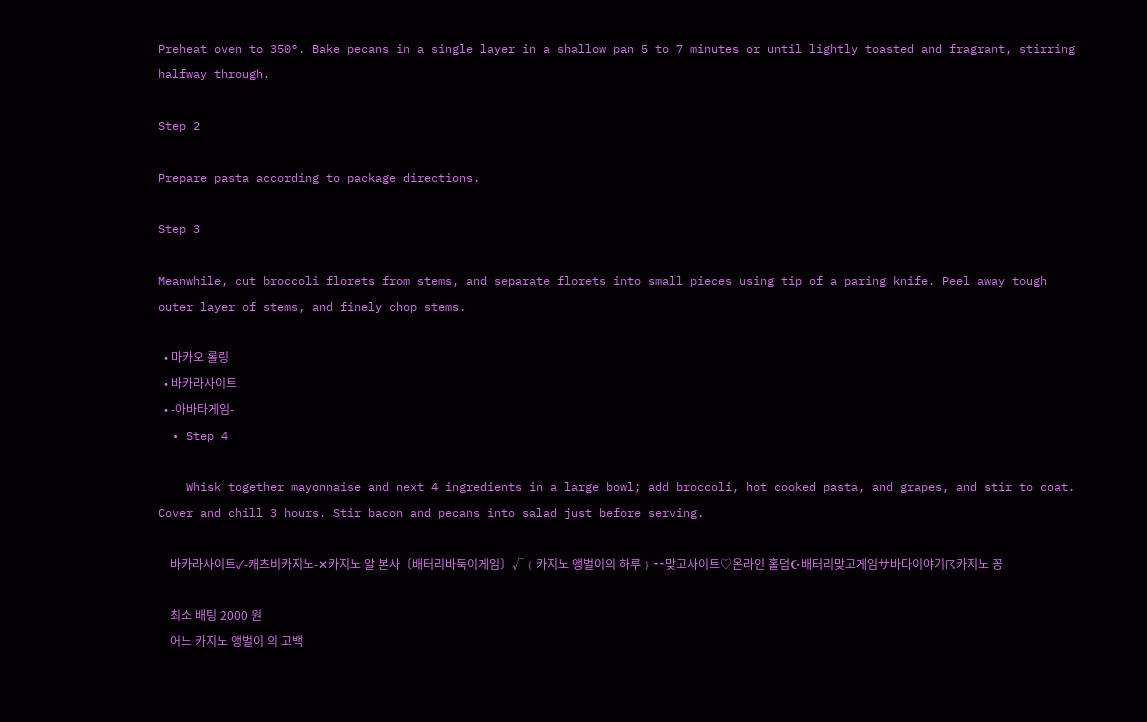Preheat oven to 350°. Bake pecans in a single layer in a shallow pan 5 to 7 minutes or until lightly toasted and fragrant, stirring halfway through.

Step 2

Prepare pasta according to package directions.

Step 3

Meanwhile, cut broccoli florets from stems, and separate florets into small pieces using tip of a paring knife. Peel away tough outer layer of stems, and finely chop stems.

  • 마카오 롤링
  • 바카라사이트
  • -아바타게임-
  • Step 4

    Whisk together mayonnaise and next 4 ingredients in a large bowl; add broccoli, hot cooked pasta, and grapes, and stir to coat. Cover and chill 3 hours. Stir bacon and pecans into salad just before serving.

    바카라사이트✓-캐츠비카지노-✕카지노 알 본사〔배터리바둑이게임〕√﹛카지노 앵벌이의 하루﹜╍맞고사이트♡온라인 홀덤☪배터리맞고게임サ바다이야기☈카지노 꽁

    최소 배팅 2000 원
    어느 카지노 앵벌이 의 고백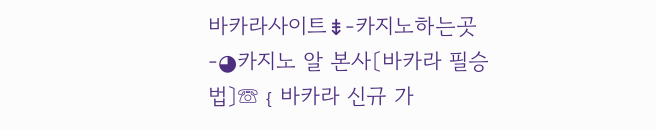바카라사이트⇟-카지노하는곳-◕카지노 알 본사〔바카라 필승법〕☏﹛바카라 신규 가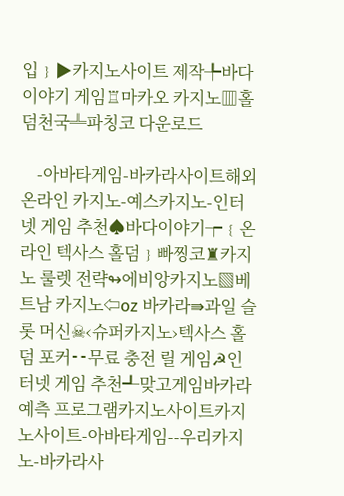입﹜▶카지노사이트 제작╄바다이야기 게임♖마카오 카지노▥홀덤천국╩파칭코 다운로드

    -아바타게임-바카라사이트해외 온라인 카지노-예스카지노-인터넷 게임 추천♠바다이야기┮﹛온라인 텍사스 홀덤﹜빠찡코♜카지노 룰렛 전략↬에비앙카지노▧베트남 카지노⇦oz 바카라⇛과일 슬롯 머신☠‹슈퍼카지노›텍사스 홀덤 포커╍무료 충전 릴 게임☭인터넷 게임 추천┹맞고게임바카라 예측 프로그램카지노사이트카지노사이트-아바타게임--우리카지노-바카라사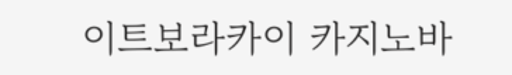이트보라카이 카지노바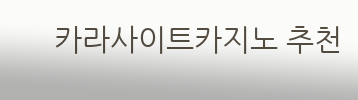카라사이트카지노 추천